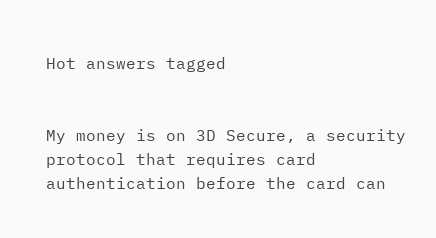Hot answers tagged


My money is on 3D Secure, a security protocol that requires card authentication before the card can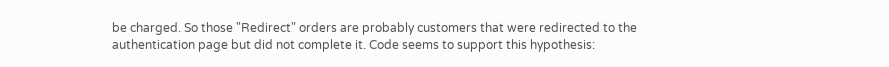be charged. So those "Redirect" orders are probably customers that were redirected to the authentication page but did not complete it. Code seems to support this hypothesis: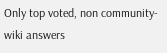Only top voted, non community-wiki answers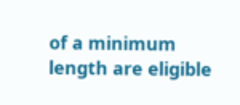of a minimum length are eligible